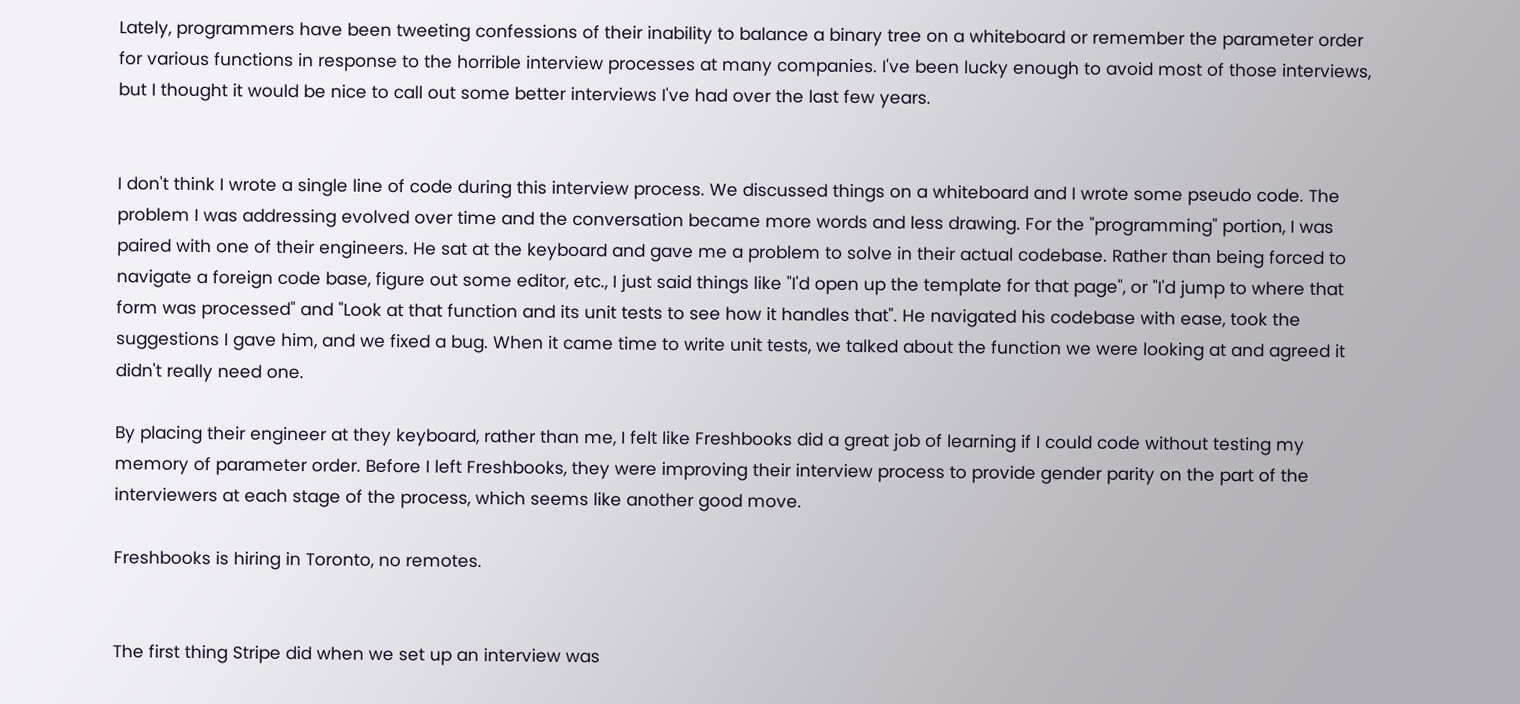Lately, programmers have been tweeting confessions of their inability to balance a binary tree on a whiteboard or remember the parameter order for various functions in response to the horrible interview processes at many companies. I've been lucky enough to avoid most of those interviews, but I thought it would be nice to call out some better interviews I've had over the last few years.


I don't think I wrote a single line of code during this interview process. We discussed things on a whiteboard and I wrote some pseudo code. The problem I was addressing evolved over time and the conversation became more words and less drawing. For the "programming" portion, I was paired with one of their engineers. He sat at the keyboard and gave me a problem to solve in their actual codebase. Rather than being forced to navigate a foreign code base, figure out some editor, etc., I just said things like "I'd open up the template for that page", or "I'd jump to where that form was processed" and "Look at that function and its unit tests to see how it handles that". He navigated his codebase with ease, took the suggestions I gave him, and we fixed a bug. When it came time to write unit tests, we talked about the function we were looking at and agreed it didn't really need one.

By placing their engineer at they keyboard, rather than me, I felt like Freshbooks did a great job of learning if I could code without testing my memory of parameter order. Before I left Freshbooks, they were improving their interview process to provide gender parity on the part of the interviewers at each stage of the process, which seems like another good move.

Freshbooks is hiring in Toronto, no remotes.


The first thing Stripe did when we set up an interview was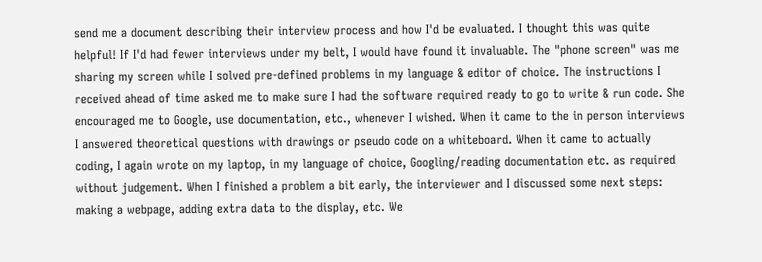send me a document describing their interview process and how I'd be evaluated. I thought this was quite helpful! If I'd had fewer interviews under my belt, I would have found it invaluable. The "phone screen" was me sharing my screen while I solved pre-defined problems in my language & editor of choice. The instructions I received ahead of time asked me to make sure I had the software required ready to go to write & run code. She encouraged me to Google, use documentation, etc., whenever I wished. When it came to the in person interviews I answered theoretical questions with drawings or pseudo code on a whiteboard. When it came to actually coding, I again wrote on my laptop, in my language of choice, Googling/reading documentation etc. as required without judgement. When I finished a problem a bit early, the interviewer and I discussed some next steps: making a webpage, adding extra data to the display, etc. We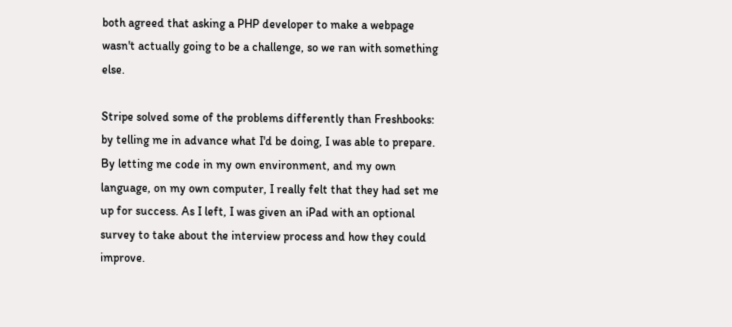both agreed that asking a PHP developer to make a webpage wasn't actually going to be a challenge, so we ran with something else.

Stripe solved some of the problems differently than Freshbooks: by telling me in advance what I'd be doing, I was able to prepare. By letting me code in my own environment, and my own language, on my own computer, I really felt that they had set me up for success. As I left, I was given an iPad with an optional survey to take about the interview process and how they could improve.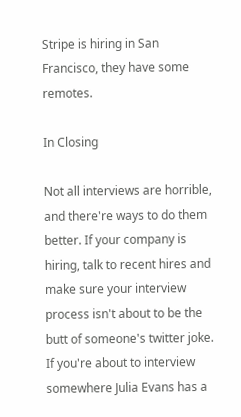Stripe is hiring in San Francisco, they have some remotes.

In Closing

Not all interviews are horrible, and there're ways to do them better. If your company is hiring, talk to recent hires and make sure your interview process isn't about to be the butt of someone's twitter joke. If you're about to interview somewhere Julia Evans has a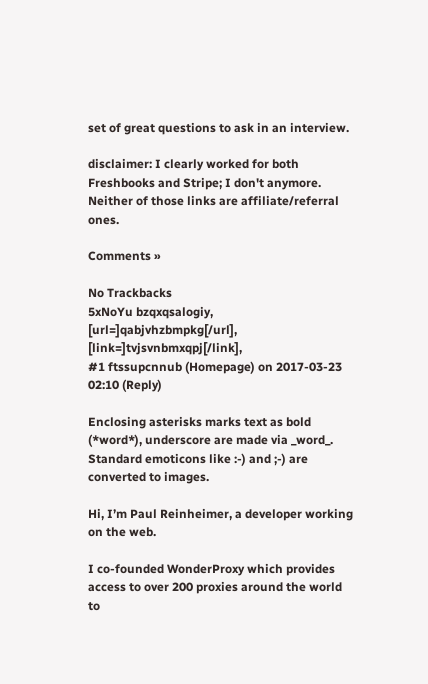set of great questions to ask in an interview.

disclaimer: I clearly worked for both Freshbooks and Stripe; I don't anymore. Neither of those links are affiliate/referral ones.

Comments »

No Trackbacks
5xNoYu bzqxqsalogiy, [url=]qabjvhzbmpkg[/url], [link=]tvjsvnbmxqpj[/link],
#1 ftssupcnnub (Homepage) on 2017-03-23 02:10 (Reply)

Enclosing asterisks marks text as bold (*word*), underscore are made via _word_.
Standard emoticons like :-) and ;-) are converted to images.

Hi, I’m Paul Reinheimer, a developer working on the web.

I co-founded WonderProxy which provides access to over 200 proxies around the world to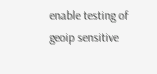enable testing of geoip sensitive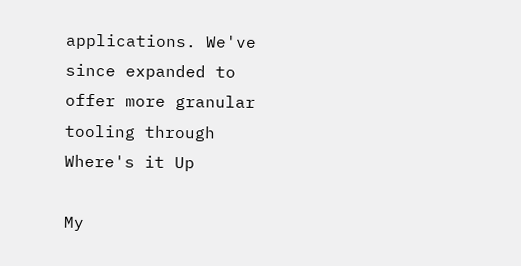applications. We've since expanded to offer more granular tooling through Where's it Up

My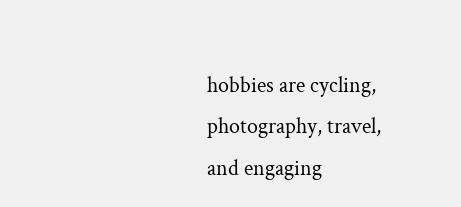hobbies are cycling, photography, travel, and engaging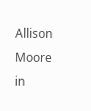Allison Moore in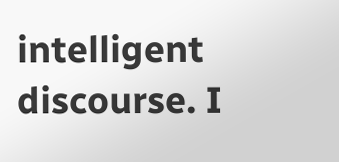intelligent discourse. I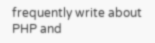frequently write about PHP and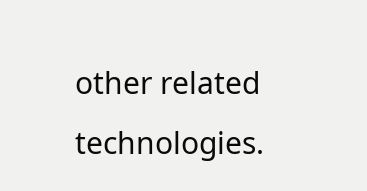other related technologies.